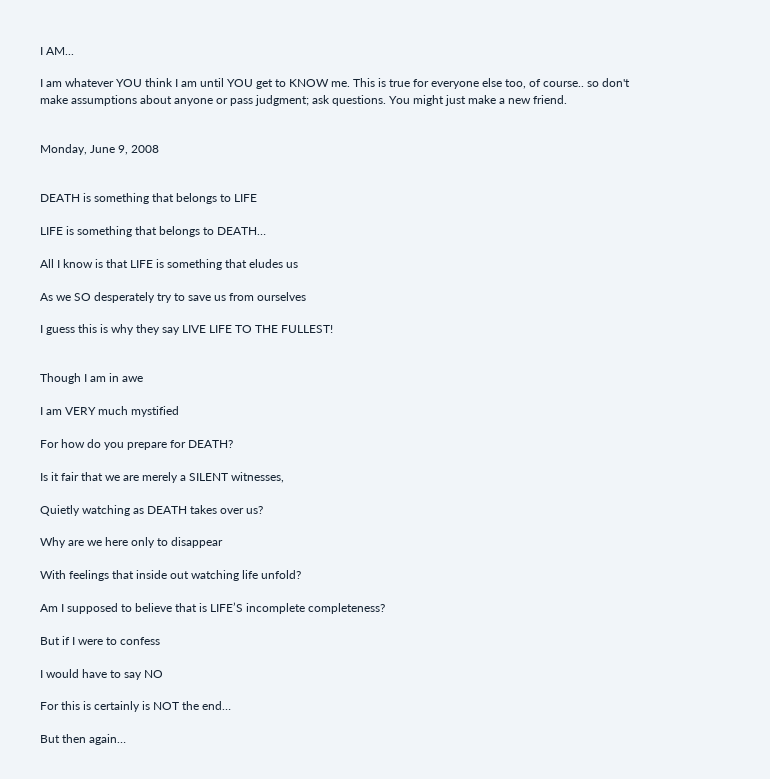I AM...

I am whatever YOU think I am until YOU get to KNOW me. This is true for everyone else too, of course.. so don't make assumptions about anyone or pass judgment; ask questions. You might just make a new friend.


Monday, June 9, 2008


DEATH is something that belongs to LIFE

LIFE is something that belongs to DEATH…

All I know is that LIFE is something that eludes us

As we SO desperately try to save us from ourselves

I guess this is why they say LIVE LIFE TO THE FULLEST!


Though I am in awe

I am VERY much mystified

For how do you prepare for DEATH?

Is it fair that we are merely a SILENT witnesses,

Quietly watching as DEATH takes over us?

Why are we here only to disappear

With feelings that inside out watching life unfold?

Am I supposed to believe that is LIFE’S incomplete completeness?

But if I were to confess

I would have to say NO

For this is certainly is NOT the end…

But then again…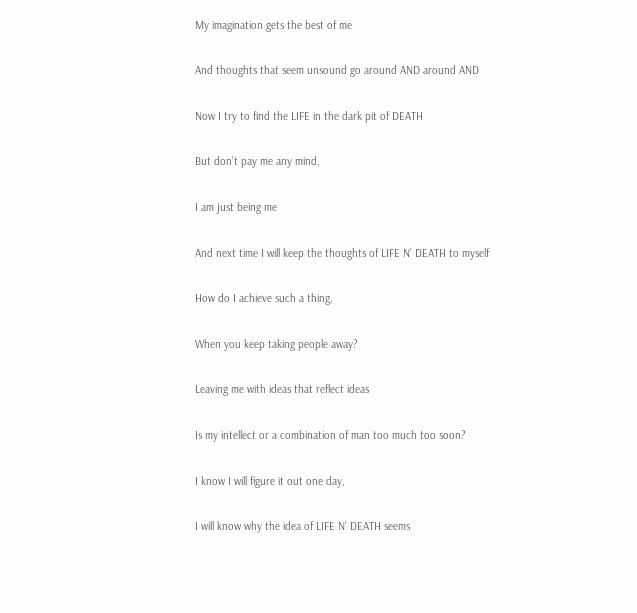My imagination gets the best of me

And thoughts that seem unsound go around AND around AND

Now I try to find the LIFE in the dark pit of DEATH

But don’t pay me any mind,

I am just being me

And next time I will keep the thoughts of LIFE N’ DEATH to myself

How do I achieve such a thing,

When you keep taking people away?

Leaving me with ideas that reflect ideas

Is my intellect or a combination of man too much too soon?

I know I will figure it out one day,

I will know why the idea of LIFE N’ DEATH seems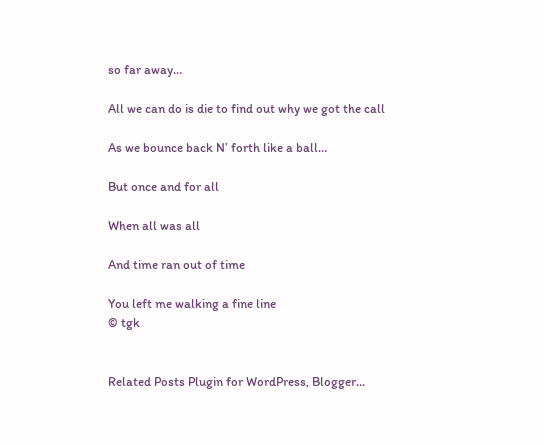so far away…

All we can do is die to find out why we got the call

As we bounce back N’ forth like a ball…

But once and for all

When all was all

And time ran out of time

You left me walking a fine line
© tgk


Related Posts Plugin for WordPress, Blogger...